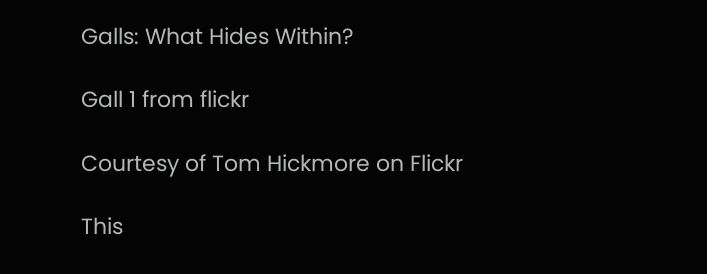Galls: What Hides Within?

Gall 1 from flickr

Courtesy of Tom Hickmore on Flickr

This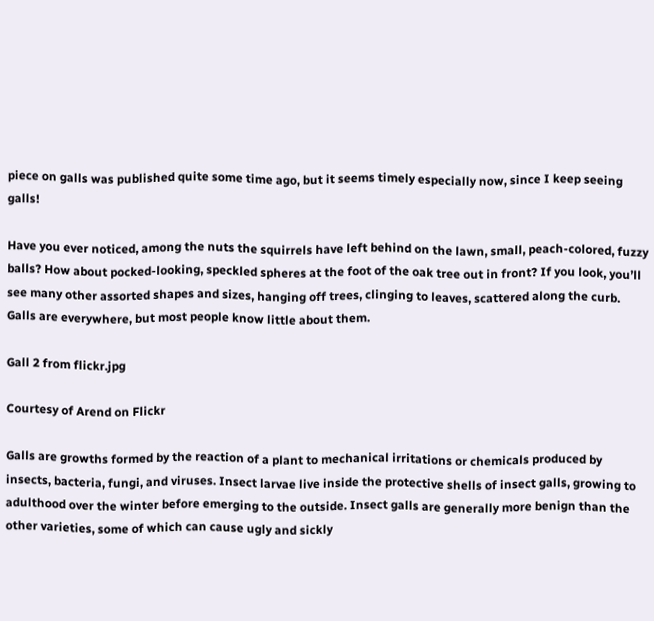piece on galls was published quite some time ago, but it seems timely especially now, since I keep seeing galls!

Have you ever noticed, among the nuts the squirrels have left behind on the lawn, small, peach-colored, fuzzy balls? How about pocked-looking, speckled spheres at the foot of the oak tree out in front? If you look, you’ll see many other assorted shapes and sizes, hanging off trees, clinging to leaves, scattered along the curb. Galls are everywhere, but most people know little about them.

Gall 2 from flickr.jpg

Courtesy of Arend on Flickr

Galls are growths formed by the reaction of a plant to mechanical irritations or chemicals produced by insects, bacteria, fungi, and viruses. Insect larvae live inside the protective shells of insect galls, growing to adulthood over the winter before emerging to the outside. Insect galls are generally more benign than the other varieties, some of which can cause ugly and sickly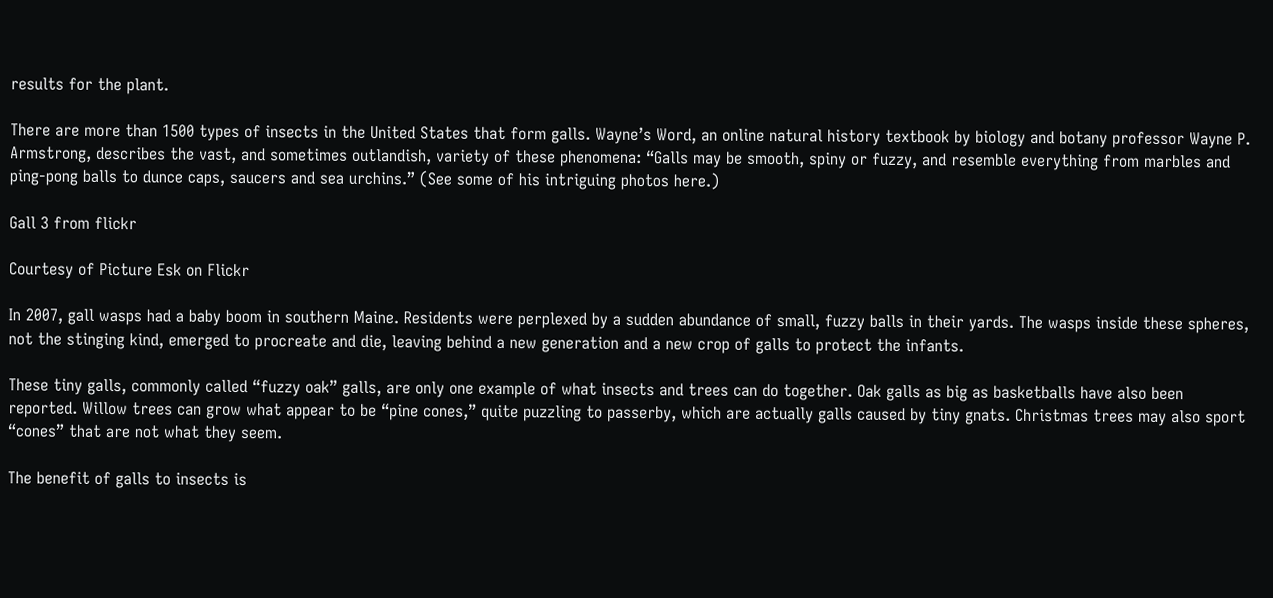results for the plant.

There are more than 1500 types of insects in the United States that form galls. Wayne’s Word, an online natural history textbook by biology and botany professor Wayne P. Armstrong, describes the vast, and sometimes outlandish, variety of these phenomena: “Galls may be smooth, spiny or fuzzy, and resemble everything from marbles and ping-pong balls to dunce caps, saucers and sea urchins.” (See some of his intriguing photos here.)

Gall 3 from flickr

Courtesy of Picture Esk on Flickr

In 2007, gall wasps had a baby boom in southern Maine. Residents were perplexed by a sudden abundance of small, fuzzy balls in their yards. The wasps inside these spheres, not the stinging kind, emerged to procreate and die, leaving behind a new generation and a new crop of galls to protect the infants.

These tiny galls, commonly called “fuzzy oak” galls, are only one example of what insects and trees can do together. Oak galls as big as basketballs have also been reported. Willow trees can grow what appear to be “pine cones,” quite puzzling to passerby, which are actually galls caused by tiny gnats. Christmas trees may also sport “cones” that are not what they seem.

The benefit of galls to insects is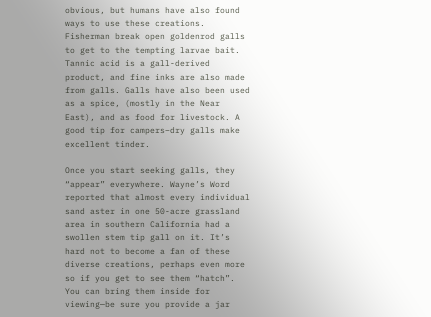obvious, but humans have also found ways to use these creations. Fisherman break open goldenrod galls to get to the tempting larvae bait. Tannic acid is a gall-derived product, and fine inks are also made from galls. Galls have also been used as a spice, (mostly in the Near East), and as food for livestock. A good tip for campers–dry galls make excellent tinder.

Once you start seeking galls, they “appear” everywhere. Wayne’s Word reported that almost every individual sand aster in one 50-acre grassland area in southern California had a swollen stem tip gall on it. It’s hard not to become a fan of these diverse creations, perhaps even more so if you get to see them “hatch”. You can bring them inside for viewing—be sure you provide a jar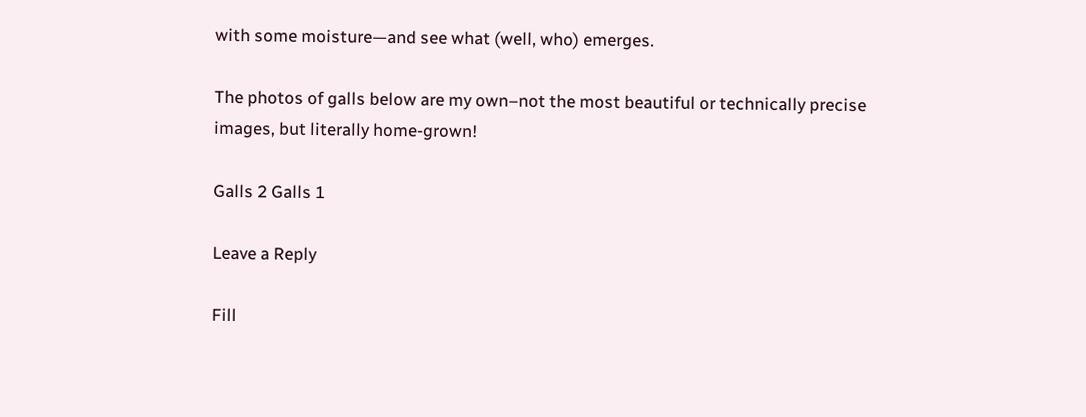with some moisture—and see what (well, who) emerges.

The photos of galls below are my own–not the most beautiful or technically precise images, but literally home-grown!

Galls 2 Galls 1

Leave a Reply

Fill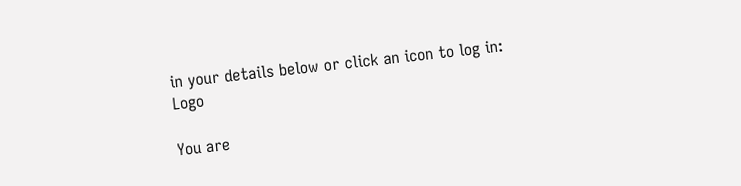in your details below or click an icon to log in: Logo

You are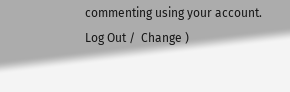commenting using your account. Log Out /  Change )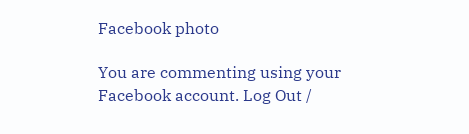Facebook photo

You are commenting using your Facebook account. Log Out /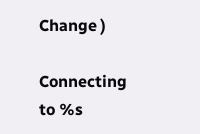Change )

Connecting to %s